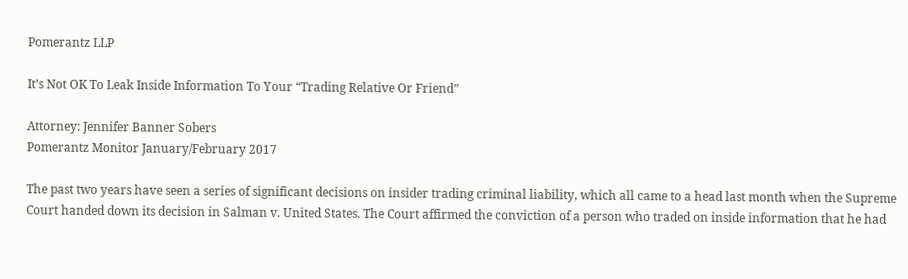Pomerantz LLP

It’s Not OK To Leak Inside Information To Your “Trading Relative Or Friend”

Attorney: Jennifer Banner Sobers
Pomerantz Monitor January/February 2017

The past two years have seen a series of significant decisions on insider trading criminal liability, which all came to a head last month when the Supreme Court handed down its decision in Salman v. United States. The Court affirmed the conviction of a person who traded on inside information that he had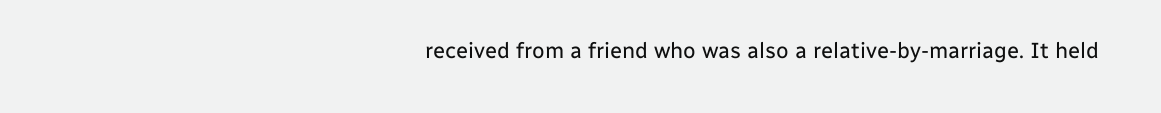received from a friend who was also a relative-by-marriage. It held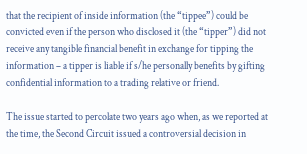that the recipient of inside information (the “tippee”) could be convicted even if the person who disclosed it (the “tipper”) did not receive any tangible financial benefit in exchange for tipping the information – a tipper is liable if s/he personally benefits by gifting confidential information to a trading relative or friend.

The issue started to percolate two years ago when, as we reported at the time, the Second Circuit issued a controversial decision in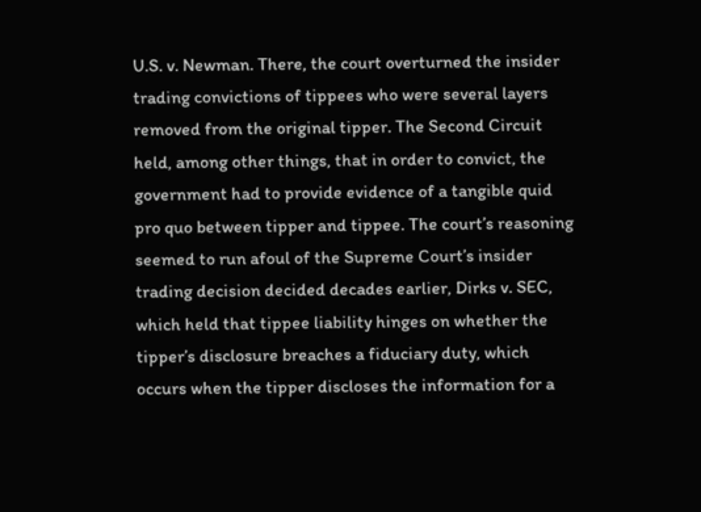U.S. v. Newman. There, the court overturned the insider trading convictions of tippees who were several layers removed from the original tipper. The Second Circuit held, among other things, that in order to convict, the government had to provide evidence of a tangible quid pro quo between tipper and tippee. The court’s reasoning seemed to run afoul of the Supreme Court’s insider trading decision decided decades earlier, Dirks v. SEC, which held that tippee liability hinges on whether the tipper’s disclosure breaches a fiduciary duty, which occurs when the tipper discloses the information for a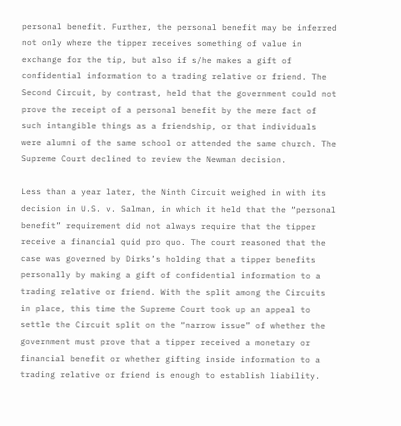personal benefit. Further, the personal benefit may be inferred not only where the tipper receives something of value in exchange for the tip, but also if s/he makes a gift of confidential information to a trading relative or friend. The Second Circuit, by contrast, held that the government could not prove the receipt of a personal benefit by the mere fact of such intangible things as a friendship, or that individuals were alumni of the same school or attended the same church. The Supreme Court declined to review the Newman decision.

Less than a year later, the Ninth Circuit weighed in with its decision in U.S. v. Salman, in which it held that the “personal benefit” requirement did not always require that the tipper receive a financial quid pro quo. The court reasoned that the case was governed by Dirks’s holding that a tipper benefits personally by making a gift of confidential information to a trading relative or friend. With the split among the Circuits in place, this time the Supreme Court took up an appeal to settle the Circuit split on the “narrow issue” of whether the government must prove that a tipper received a monetary or financial benefit or whether gifting inside information to a trading relative or friend is enough to establish liability.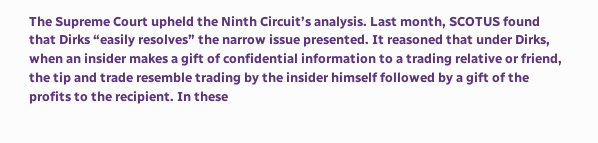The Supreme Court upheld the Ninth Circuit’s analysis. Last month, SCOTUS found that Dirks “easily resolves” the narrow issue presented. It reasoned that under Dirks, when an insider makes a gift of confidential information to a trading relative or friend, the tip and trade resemble trading by the insider himself followed by a gift of the profits to the recipient. In these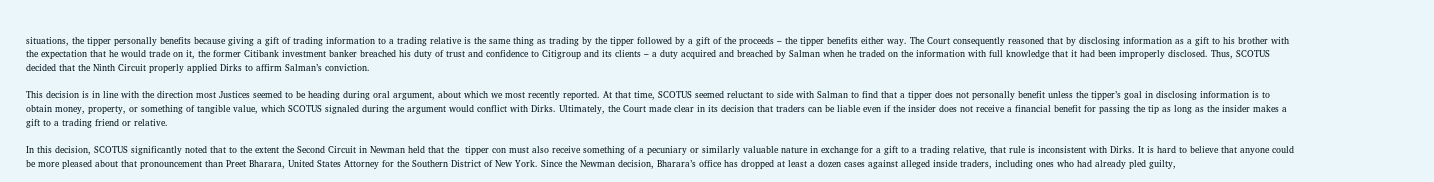situations, the tipper personally benefits because giving a gift of trading information to a trading relative is the same thing as trading by the tipper followed by a gift of the proceeds – the tipper benefits either way. The Court consequently reasoned that by disclosing information as a gift to his brother with the expectation that he would trade on it, the former Citibank investment banker breached his duty of trust and confidence to Citigroup and its clients – a duty acquired and breached by Salman when he traded on the information with full knowledge that it had been improperly disclosed. Thus, SCOTUS decided that the Ninth Circuit properly applied Dirks to affirm Salman’s conviction.

This decision is in line with the direction most Justices seemed to be heading during oral argument, about which we most recently reported. At that time, SCOTUS seemed reluctant to side with Salman to find that a tipper does not personally benefit unless the tipper’s goal in disclosing information is to obtain money, property, or something of tangible value, which SCOTUS signaled during the argument would conflict with Dirks. Ultimately, the Court made clear in its decision that traders can be liable even if the insider does not receive a financial benefit for passing the tip as long as the insider makes a gift to a trading friend or relative.

In this decision, SCOTUS significantly noted that to the extent the Second Circuit in Newman held that the  tipper con must also receive something of a pecuniary or similarly valuable nature in exchange for a gift to a trading relative, that rule is inconsistent with Dirks. It is hard to believe that anyone could be more pleased about that pronouncement than Preet Bharara, United States Attorney for the Southern District of New York. Since the Newman decision, Bharara’s office has dropped at least a dozen cases against alleged inside traders, including ones who had already pled guilty,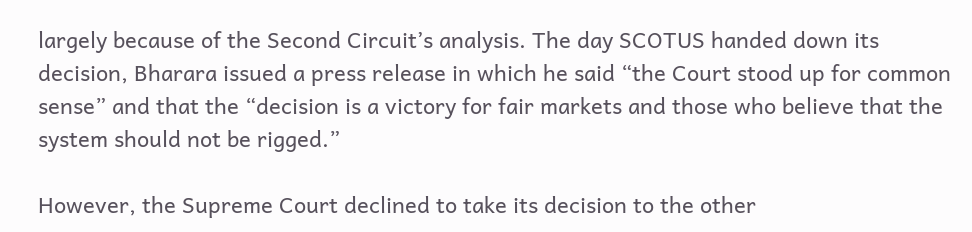largely because of the Second Circuit’s analysis. The day SCOTUS handed down its decision, Bharara issued a press release in which he said “the Court stood up for common sense” and that the “decision is a victory for fair markets and those who believe that the system should not be rigged.”

However, the Supreme Court declined to take its decision to the other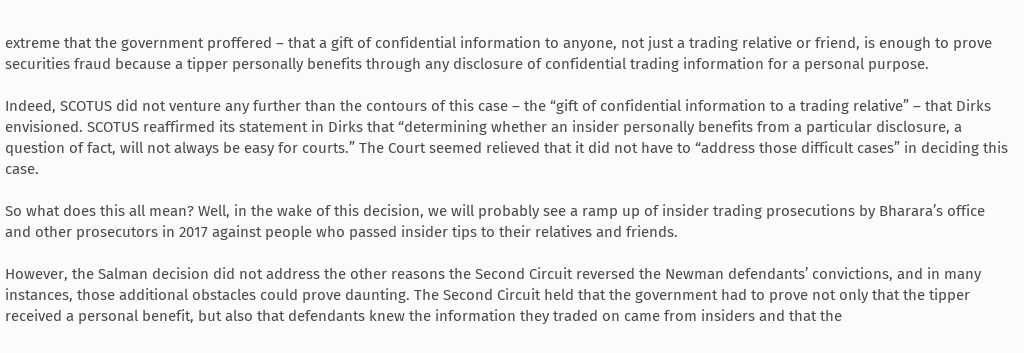extreme that the government proffered – that a gift of confidential information to anyone, not just a trading relative or friend, is enough to prove securities fraud because a tipper personally benefits through any disclosure of confidential trading information for a personal purpose.

Indeed, SCOTUS did not venture any further than the contours of this case – the “gift of confidential information to a trading relative” – that Dirks envisioned. SCOTUS reaffirmed its statement in Dirks that “determining whether an insider personally benefits from a particular disclosure, a question of fact, will not always be easy for courts.” The Court seemed relieved that it did not have to “address those difficult cases” in deciding this case.

So what does this all mean? Well, in the wake of this decision, we will probably see a ramp up of insider trading prosecutions by Bharara’s office and other prosecutors in 2017 against people who passed insider tips to their relatives and friends.

However, the Salman decision did not address the other reasons the Second Circuit reversed the Newman defendants’ convictions, and in many instances, those additional obstacles could prove daunting. The Second Circuit held that the government had to prove not only that the tipper received a personal benefit, but also that defendants knew the information they traded on came from insiders and that the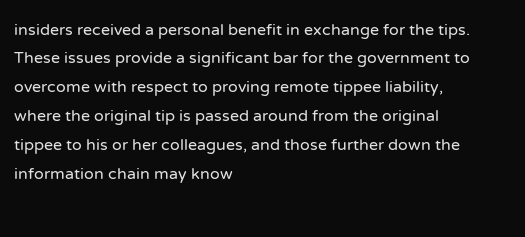insiders received a personal benefit in exchange for the tips. These issues provide a significant bar for the government to overcome with respect to proving remote tippee liability, where the original tip is passed around from the original tippee to his or her colleagues, and those further down the information chain may know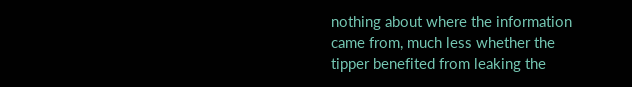nothing about where the information came from, much less whether the tipper benefited from leaking the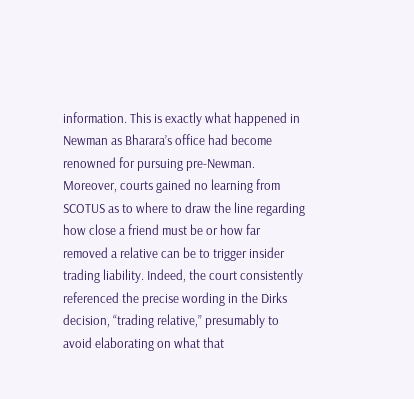information. This is exactly what happened in Newman as Bharara’s office had become renowned for pursuing pre-Newman. Moreover, courts gained no learning from SCOTUS as to where to draw the line regarding how close a friend must be or how far removed a relative can be to trigger insider trading liability. Indeed, the court consistently referenced the precise wording in the Dirks decision, “trading relative,” presumably to avoid elaborating on what that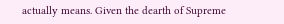actually means. Given the dearth of Supreme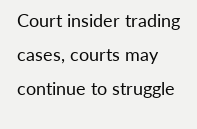Court insider trading cases, courts may continue to struggle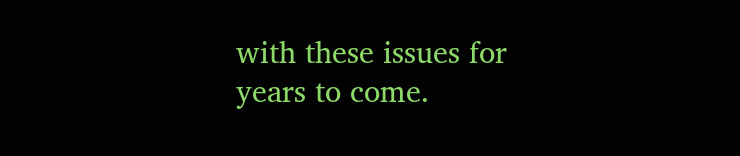with these issues for years to come.